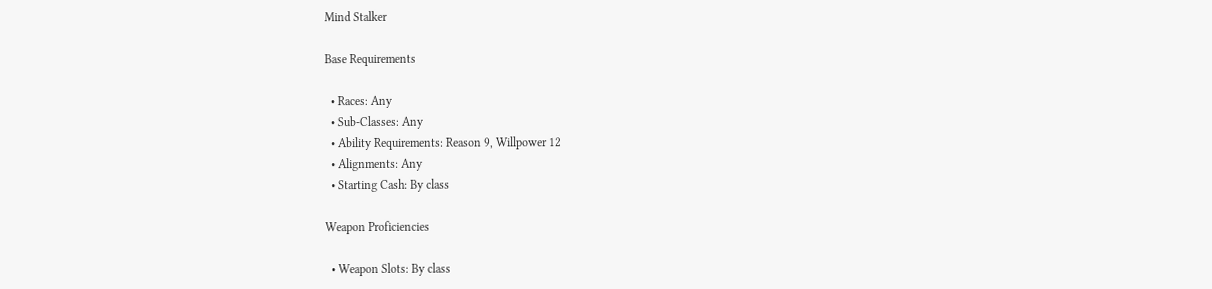Mind Stalker

Base Requirements

  • Races: Any
  • Sub-Classes: Any
  • Ability Requirements: Reason 9, Willpower 12
  • Alignments: Any
  • Starting Cash: By class

Weapon Proficiencies

  • Weapon Slots: By class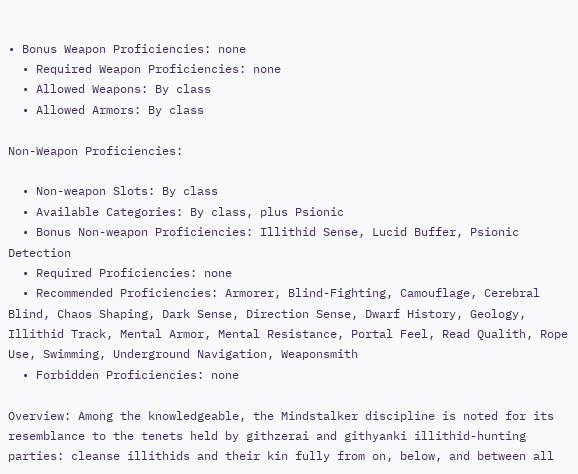• Bonus Weapon Proficiencies: none
  • Required Weapon Proficiencies: none
  • Allowed Weapons: By class
  • Allowed Armors: By class

Non-Weapon Proficiencies:

  • Non-weapon Slots: By class
  • Available Categories: By class, plus Psionic
  • Bonus Non-weapon Proficiencies: Illithid Sense, Lucid Buffer, Psionic Detection
  • Required Proficiencies: none
  • Recommended Proficiencies: Armorer, Blind-Fighting, Camouflage, Cerebral Blind, Chaos Shaping, Dark Sense, Direction Sense, Dwarf History, Geology, Illithid Track, Mental Armor, Mental Resistance, Portal Feel, Read Qualith, Rope Use, Swimming, Underground Navigation, Weaponsmith
  • Forbidden Proficiencies: none

Overview: Among the knowledgeable, the Mindstalker discipline is noted for its resemblance to the tenets held by githzerai and githyanki illithid-hunting parties: cleanse illithids and their kin fully from on, below, and between all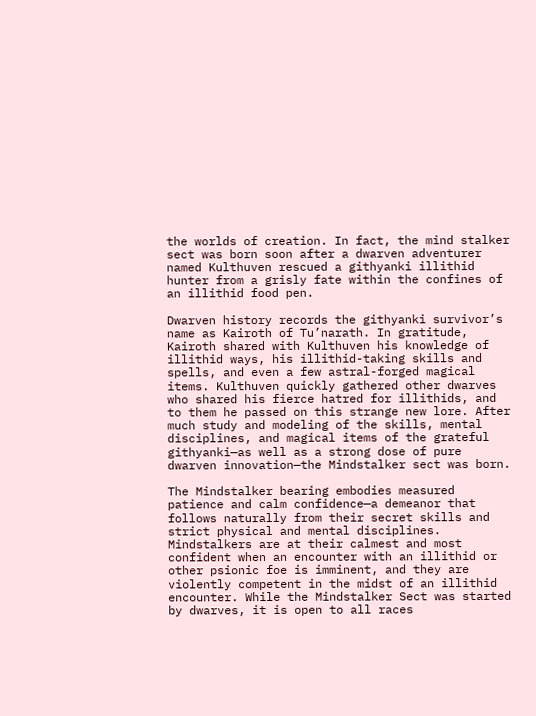the worlds of creation. In fact, the mind stalker sect was born soon after a dwarven adventurer named Kulthuven rescued a githyanki illithid hunter from a grisly fate within the confines of an illithid food pen.

Dwarven history records the githyanki survivor’s name as Kairoth of Tu’narath. In gratitude, Kairoth shared with Kulthuven his knowledge of illithid ways, his illithid-taking skills and spells, and even a few astral-forged magical items. Kulthuven quickly gathered other dwarves who shared his fierce hatred for illithids, and to them he passed on this strange new lore. After much study and modeling of the skills, mental disciplines, and magical items of the grateful githyanki—as well as a strong dose of pure dwarven innovation—the Mindstalker sect was born.

The Mindstalker bearing embodies measured patience and calm confidence—a demeanor that follows naturally from their secret skills and strict physical and mental disciplines. Mindstalkers are at their calmest and most confident when an encounter with an illithid or other psionic foe is imminent, and they are violently competent in the midst of an illithid encounter. While the Mindstalker Sect was started by dwarves, it is open to all races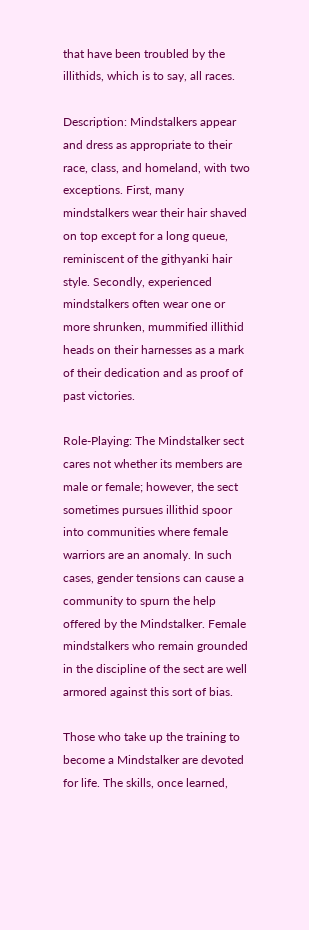that have been troubled by the illithids, which is to say, all races.

Description: Mindstalkers appear and dress as appropriate to their race, class, and homeland, with two exceptions. First, many mindstalkers wear their hair shaved on top except for a long queue, reminiscent of the githyanki hair style. Secondly, experienced mindstalkers often wear one or more shrunken, mummified illithid heads on their harnesses as a mark of their dedication and as proof of past victories.

Role-Playing: The Mindstalker sect cares not whether its members are male or female; however, the sect sometimes pursues illithid spoor into communities where female warriors are an anomaly. In such cases, gender tensions can cause a community to spurn the help offered by the Mindstalker. Female mindstalkers who remain grounded in the discipline of the sect are well armored against this sort of bias.

Those who take up the training to become a Mindstalker are devoted for life. The skills, once learned,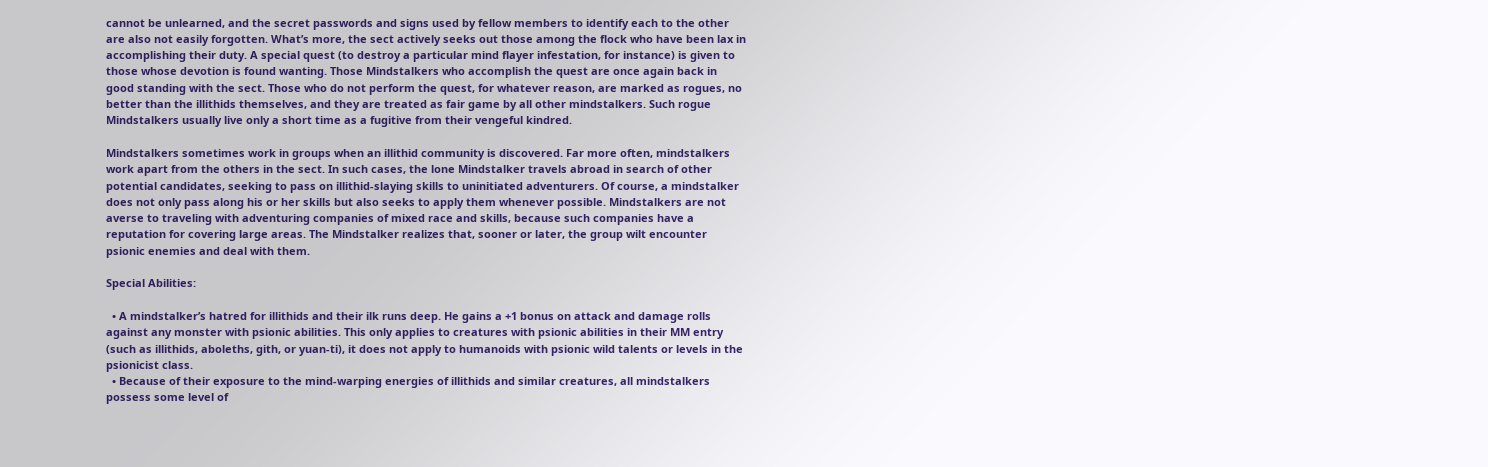cannot be unlearned, and the secret passwords and signs used by fellow members to identify each to the other are also not easily forgotten. What’s more, the sect actively seeks out those among the flock who have been lax in accomplishing their duty. A special quest (to destroy a particular mind flayer infestation, for instance) is given to those whose devotion is found wanting. Those Mindstalkers who accomplish the quest are once again back in good standing with the sect. Those who do not perform the quest, for whatever reason, are marked as rogues, no better than the illithids themselves, and they are treated as fair game by all other mindstalkers. Such rogue Mindstalkers usually live only a short time as a fugitive from their vengeful kindred.

Mindstalkers sometimes work in groups when an illithid community is discovered. Far more often, mindstalkers work apart from the others in the sect. In such cases, the lone Mindstalker travels abroad in search of other potential candidates, seeking to pass on illithid-slaying skills to uninitiated adventurers. Of course, a mindstalker does not only pass along his or her skills but also seeks to apply them whenever possible. Mindstalkers are not averse to traveling with adventuring companies of mixed race and skills, because such companies have a reputation for covering large areas. The Mindstalker realizes that, sooner or later, the group wilt encounter psionic enemies and deal with them.

Special Abilities:

  • A mindstalker’s hatred for illithids and their ilk runs deep. He gains a +1 bonus on attack and damage rolls against any monster with psionic abilities. This only applies to creatures with psionic abilities in their MM entry (such as illithids, aboleths, gith, or yuan-ti), it does not apply to humanoids with psionic wild talents or levels in the psionicist class.
  • Because of their exposure to the mind-warping energies of illithids and similar creatures, all mindstalkers possess some level of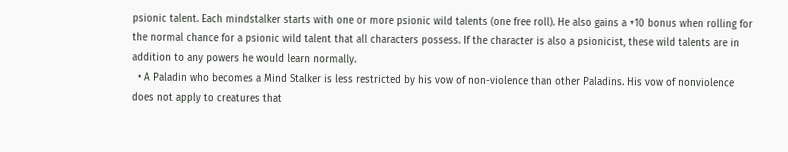psionic talent. Each mindstalker starts with one or more psionic wild talents (one free roll). He also gains a +10 bonus when rolling for the normal chance for a psionic wild talent that all characters possess. If the character is also a psionicist, these wild talents are in addition to any powers he would learn normally.
  • A Paladin who becomes a Mind Stalker is less restricted by his vow of non-violence than other Paladins. His vow of nonviolence does not apply to creatures that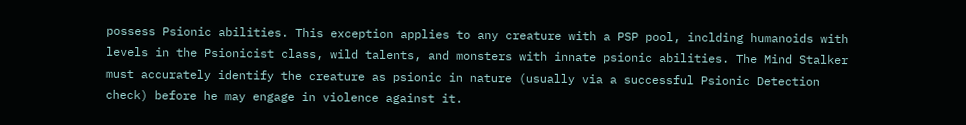possess Psionic abilities. This exception applies to any creature with a PSP pool, inclding humanoids with levels in the Psionicist class, wild talents, and monsters with innate psionic abilities. The Mind Stalker must accurately identify the creature as psionic in nature (usually via a successful Psionic Detection check) before he may engage in violence against it.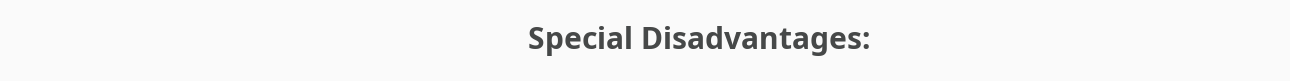Special Disadvantages: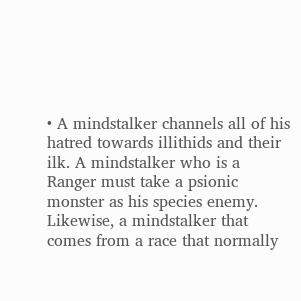• A mindstalker channels all of his hatred towards illithids and their ilk. A mindstalker who is a Ranger must take a psionic monster as his species enemy. Likewise, a mindstalker that comes from a race that normally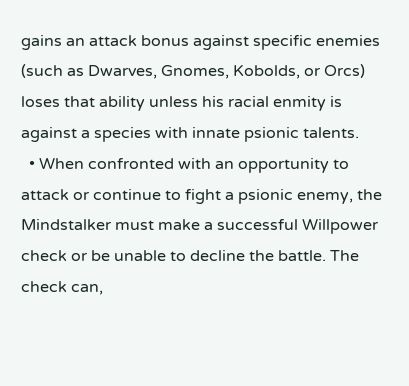gains an attack bonus against specific enemies (such as Dwarves, Gnomes, Kobolds, or Orcs) loses that ability unless his racial enmity is against a species with innate psionic talents.
  • When confronted with an opportunity to attack or continue to fight a psionic enemy, the Mindstalker must make a successful Willpower check or be unable to decline the battle. The check can,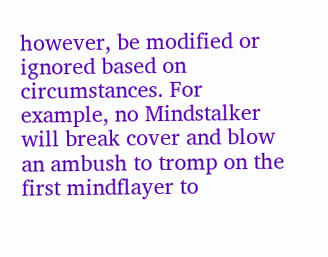however, be modified or ignored based on circumstances. For example, no Mindstalker will break cover and blow an ambush to tromp on the first mindflayer to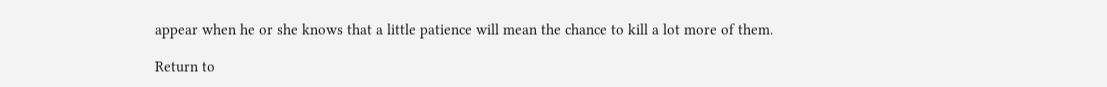appear when he or she knows that a little patience will mean the chance to kill a lot more of them.

Return to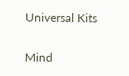Universal Kits

Mind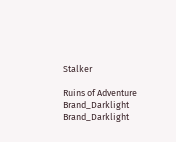Stalker

Ruins of Adventure Brand_Darklight Brand_Darklight